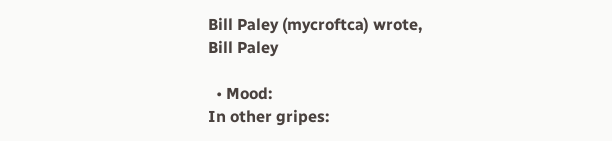Bill Paley (mycroftca) wrote,
Bill Paley

  • Mood:
In other gripes: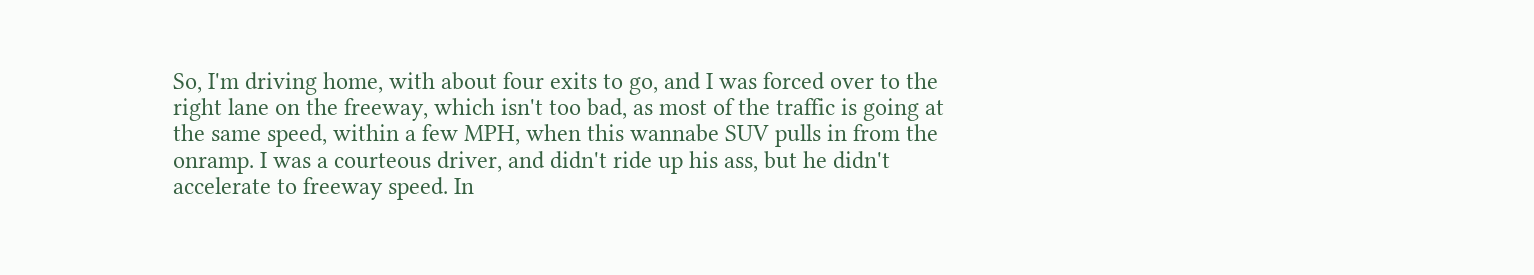So, I'm driving home, with about four exits to go, and I was forced over to the right lane on the freeway, which isn't too bad, as most of the traffic is going at the same speed, within a few MPH, when this wannabe SUV pulls in from the onramp. I was a courteous driver, and didn't ride up his ass, but he didn't accelerate to freeway speed. In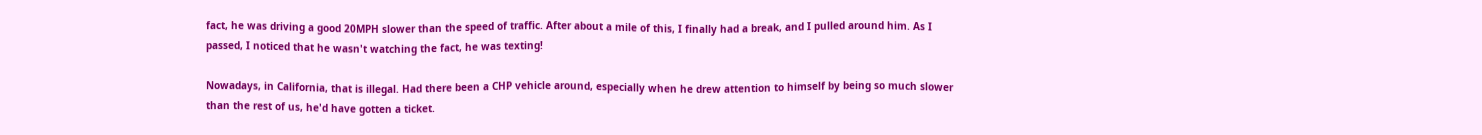fact, he was driving a good 20MPH slower than the speed of traffic. After about a mile of this, I finally had a break, and I pulled around him. As I passed, I noticed that he wasn't watching the fact, he was texting!

Nowadays, in California, that is illegal. Had there been a CHP vehicle around, especially when he drew attention to himself by being so much slower than the rest of us, he'd have gotten a ticket.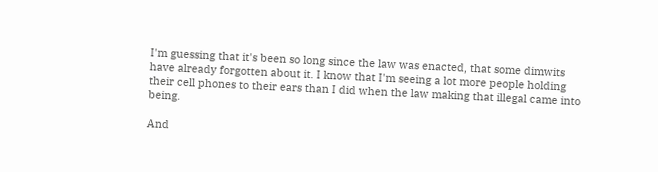I'm guessing that it's been so long since the law was enacted, that some dimwits have already forgotten about it. I know that I'm seeing a lot more people holding their cell phones to their ears than I did when the law making that illegal came into being.

And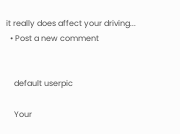it really does affect your driving...
  • Post a new comment


    default userpic

    Your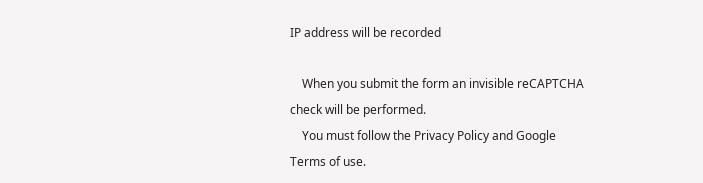IP address will be recorded

    When you submit the form an invisible reCAPTCHA check will be performed.
    You must follow the Privacy Policy and Google Terms of use.